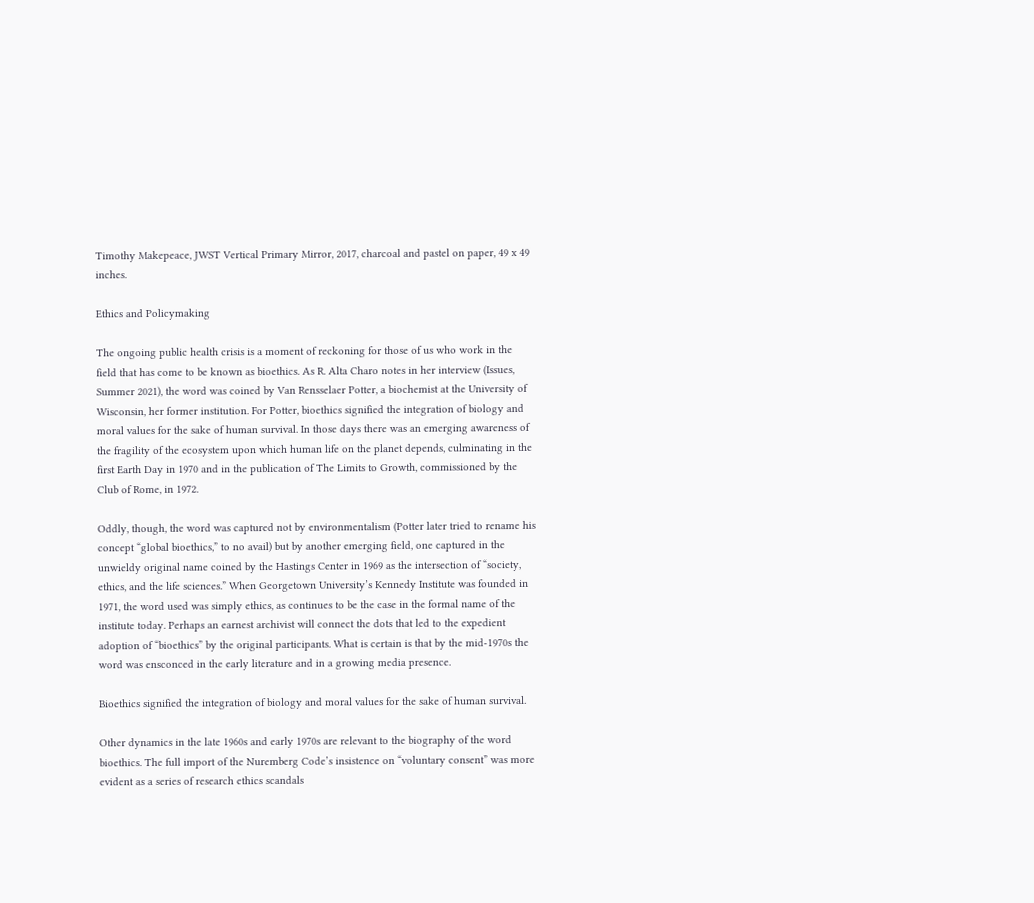Timothy Makepeace, JWST Vertical Primary Mirror, 2017, charcoal and pastel on paper, 49 x 49 inches.

Ethics and Policymaking

The ongoing public health crisis is a moment of reckoning for those of us who work in the field that has come to be known as bioethics. As R. Alta Charo notes in her interview (Issues, Summer 2021), the word was coined by Van Rensselaer Potter, a biochemist at the University of Wisconsin, her former institution. For Potter, bioethics signified the integration of biology and moral values for the sake of human survival. In those days there was an emerging awareness of the fragility of the ecosystem upon which human life on the planet depends, culminating in the first Earth Day in 1970 and in the publication of The Limits to Growth, commissioned by the Club of Rome, in 1972.

Oddly, though, the word was captured not by environmentalism (Potter later tried to rename his concept “global bioethics,” to no avail) but by another emerging field, one captured in the unwieldy original name coined by the Hastings Center in 1969 as the intersection of “society, ethics, and the life sciences.” When Georgetown University’s Kennedy Institute was founded in 1971, the word used was simply ethics, as continues to be the case in the formal name of the institute today. Perhaps an earnest archivist will connect the dots that led to the expedient adoption of “bioethics” by the original participants. What is certain is that by the mid-1970s the word was ensconced in the early literature and in a growing media presence.

Bioethics signified the integration of biology and moral values for the sake of human survival.

Other dynamics in the late 1960s and early 1970s are relevant to the biography of the word bioethics. The full import of the Nuremberg Code’s insistence on “voluntary consent” was more evident as a series of research ethics scandals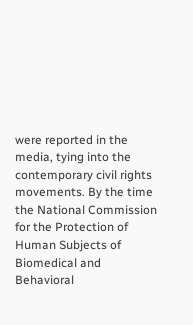were reported in the media, tying into the contemporary civil rights movements. By the time the National Commission for the Protection of Human Subjects of Biomedical and Behavioral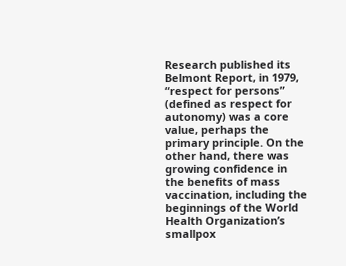Research published its Belmont Report, in 1979, “respect for persons” (defined as respect for autonomy) was a core value, perhaps the primary principle. On the other hand, there was growing confidence in the benefits of mass vaccination, including the beginnings of the World Health Organization’s smallpox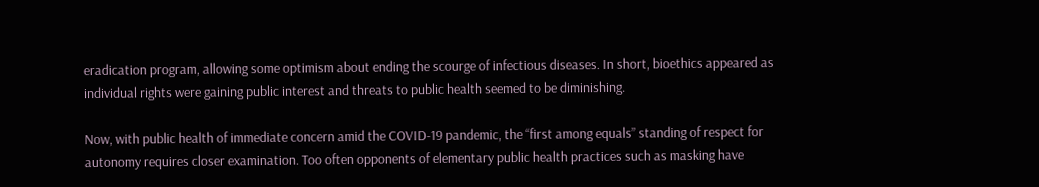eradication program, allowing some optimism about ending the scourge of infectious diseases. In short, bioethics appeared as individual rights were gaining public interest and threats to public health seemed to be diminishing.

Now, with public health of immediate concern amid the COVID-19 pandemic, the “first among equals” standing of respect for autonomy requires closer examination. Too often opponents of elementary public health practices such as masking have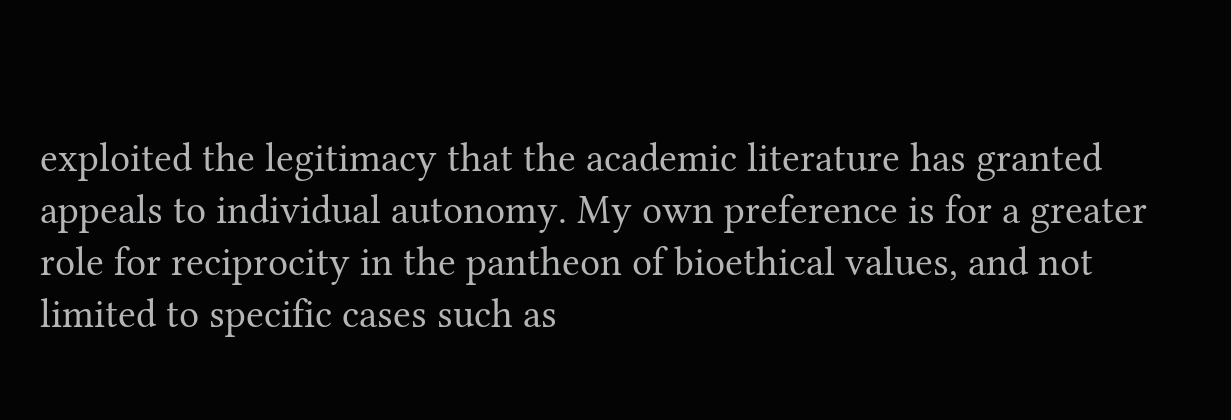exploited the legitimacy that the academic literature has granted appeals to individual autonomy. My own preference is for a greater role for reciprocity in the pantheon of bioethical values, and not limited to specific cases such as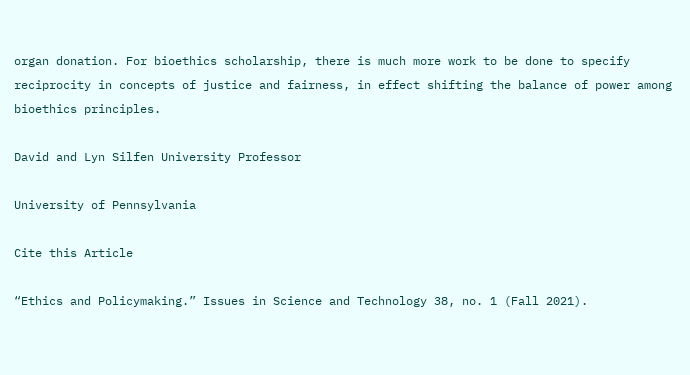organ donation. For bioethics scholarship, there is much more work to be done to specify reciprocity in concepts of justice and fairness, in effect shifting the balance of power among bioethics principles.

David and Lyn Silfen University Professor

University of Pennsylvania

Cite this Article

“Ethics and Policymaking.” Issues in Science and Technology 38, no. 1 (Fall 2021).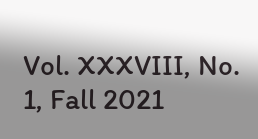Vol. XXXVIII, No. 1, Fall 2021